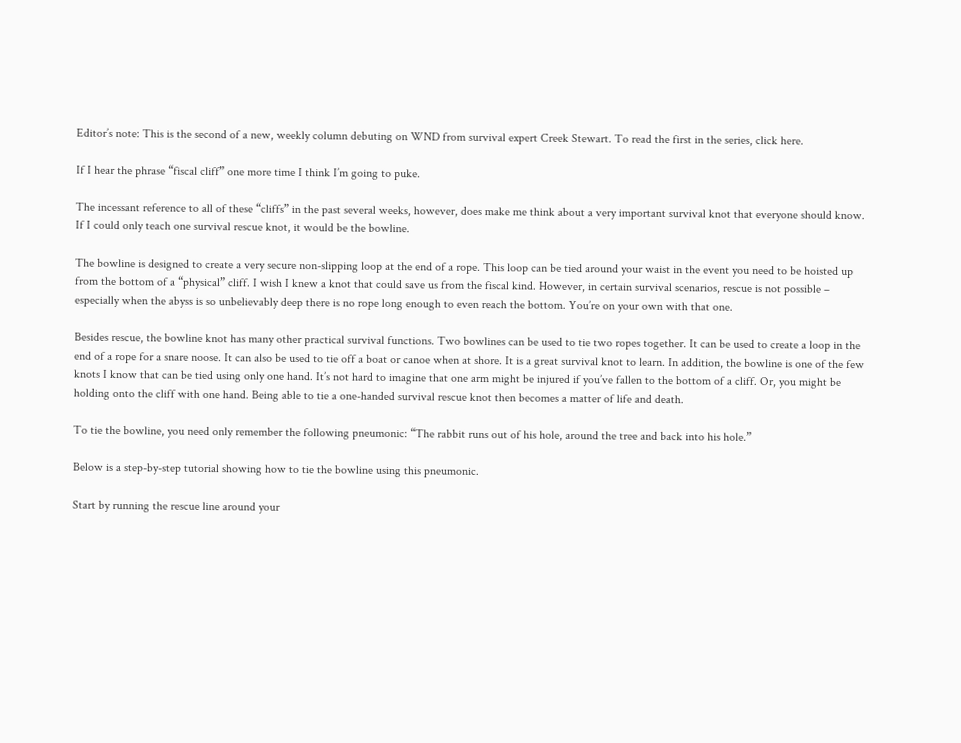Editor’s note: This is the second of a new, weekly column debuting on WND from survival expert Creek Stewart. To read the first in the series, click here.

If I hear the phrase “fiscal cliff” one more time I think I’m going to puke.

The incessant reference to all of these “cliffs” in the past several weeks, however, does make me think about a very important survival knot that everyone should know. If I could only teach one survival rescue knot, it would be the bowline.

The bowline is designed to create a very secure non-slipping loop at the end of a rope. This loop can be tied around your waist in the event you need to be hoisted up from the bottom of a “physical” cliff. I wish I knew a knot that could save us from the fiscal kind. However, in certain survival scenarios, rescue is not possible – especially when the abyss is so unbelievably deep there is no rope long enough to even reach the bottom. You’re on your own with that one.

Besides rescue, the bowline knot has many other practical survival functions. Two bowlines can be used to tie two ropes together. It can be used to create a loop in the end of a rope for a snare noose. It can also be used to tie off a boat or canoe when at shore. It is a great survival knot to learn. In addition, the bowline is one of the few knots I know that can be tied using only one hand. It’s not hard to imagine that one arm might be injured if you’ve fallen to the bottom of a cliff. Or, you might be holding onto the cliff with one hand. Being able to tie a one-handed survival rescue knot then becomes a matter of life and death.

To tie the bowline, you need only remember the following pneumonic: “The rabbit runs out of his hole, around the tree and back into his hole.”

Below is a step-by-step tutorial showing how to tie the bowline using this pneumonic.

Start by running the rescue line around your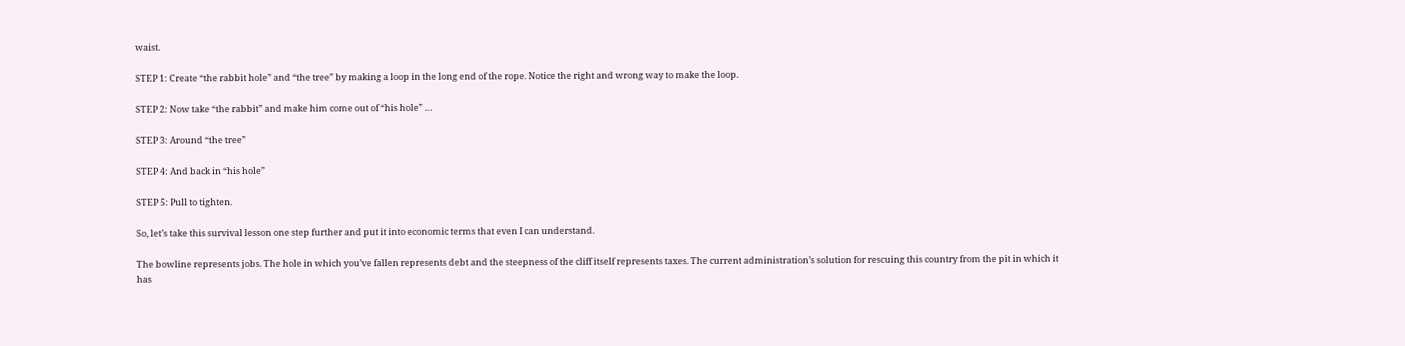waist.

STEP 1: Create “the rabbit hole” and “the tree” by making a loop in the long end of the rope. Notice the right and wrong way to make the loop.

STEP 2: Now take “the rabbit” and make him come out of “his hole” …

STEP 3: Around “the tree”

STEP 4: And back in “his hole”

STEP 5: Pull to tighten.

So, let’s take this survival lesson one step further and put it into economic terms that even I can understand.

The bowline represents jobs. The hole in which you’ve fallen represents debt and the steepness of the cliff itself represents taxes. The current administration’s solution for rescuing this country from the pit in which it has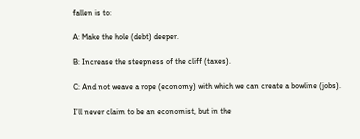fallen is to:

A: Make the hole (debt) deeper.

B: Increase the steepness of the cliff (taxes).

C: And not weave a rope (economy) with which we can create a bowline (jobs).

I’ll never claim to be an economist, but in the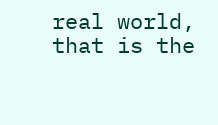real world, that is the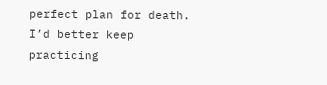perfect plan for death. I’d better keep practicing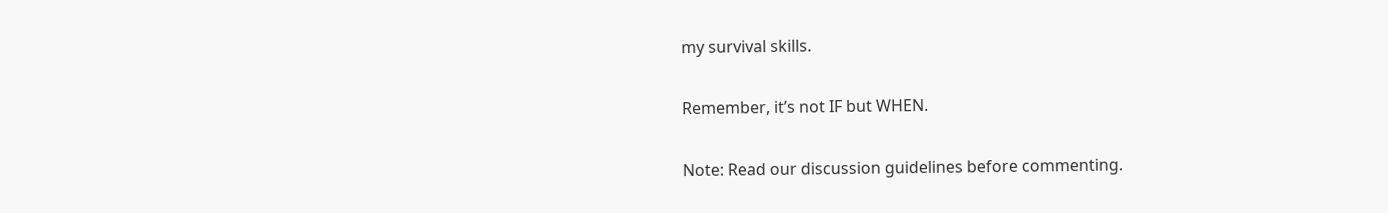my survival skills.

Remember, it’s not IF but WHEN.

Note: Read our discussion guidelines before commenting.